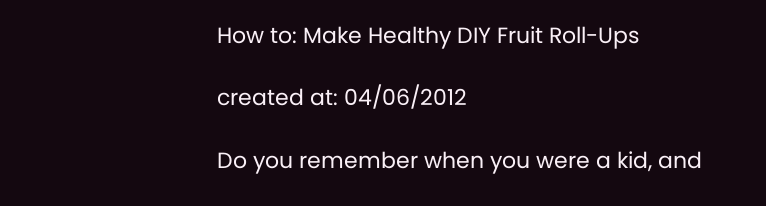How to: Make Healthy DIY Fruit Roll-Ups

created at: 04/06/2012

Do you remember when you were a kid, and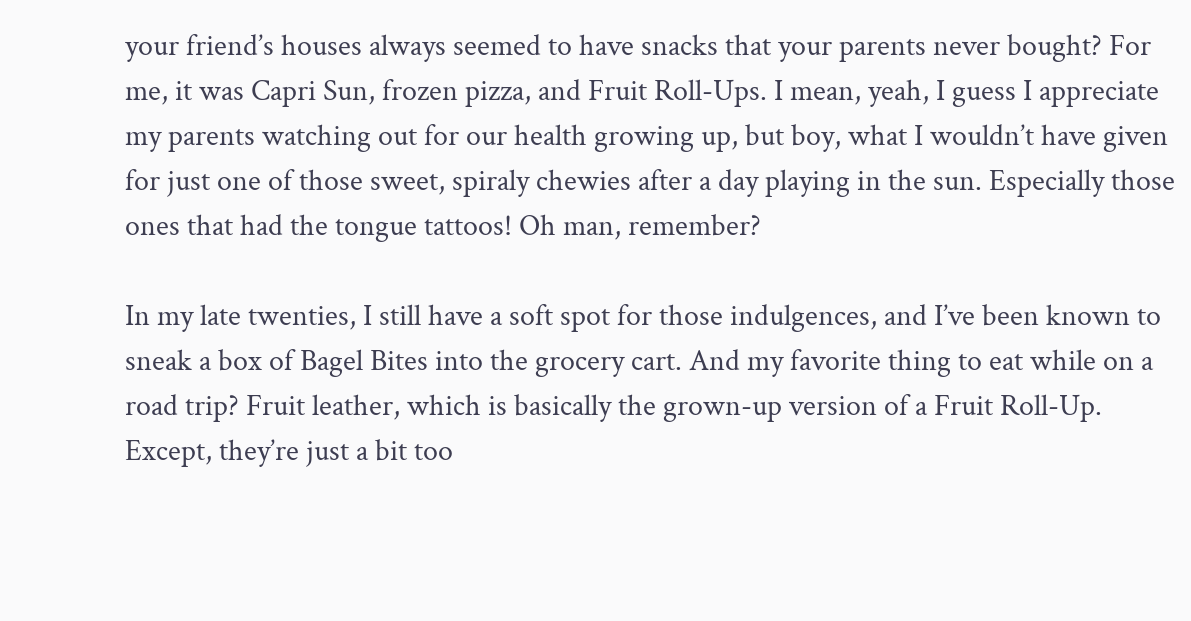your friend’s houses always seemed to have snacks that your parents never bought? For me, it was Capri Sun, frozen pizza, and Fruit Roll-Ups. I mean, yeah, I guess I appreciate my parents watching out for our health growing up, but boy, what I wouldn’t have given for just one of those sweet, spiraly chewies after a day playing in the sun. Especially those ones that had the tongue tattoos! Oh man, remember?

In my late twenties, I still have a soft spot for those indulgences, and I’ve been known to sneak a box of Bagel Bites into the grocery cart. And my favorite thing to eat while on a road trip? Fruit leather, which is basically the grown-up version of a Fruit Roll-Up. Except, they’re just a bit too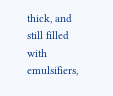thick, and still filled with emulsifiers,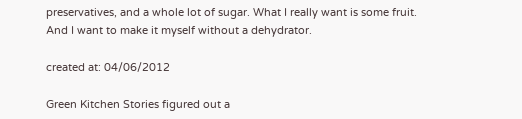preservatives, and a whole lot of sugar. What I really want is some fruit. And I want to make it myself without a dehydrator.

created at: 04/06/2012

Green Kitchen Stories figured out a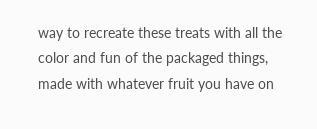way to recreate these treats with all the color and fun of the packaged things, made with whatever fruit you have on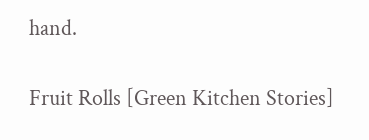hand.

Fruit Rolls [Green Kitchen Stories]